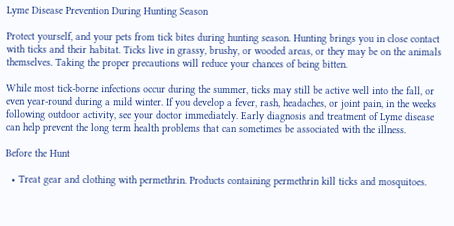Lyme Disease Prevention During Hunting Season

Protect yourself, and your pets from tick bites during hunting season. Hunting brings you in close contact with ticks and their habitat. Ticks live in grassy, brushy, or wooded areas, or they may be on the animals themselves. Taking the proper precautions will reduce your chances of being bitten.

While most tick-borne infections occur during the summer, ticks may still be active well into the fall, or even year-round during a mild winter. If you develop a fever, rash, headaches, or joint pain, in the weeks following outdoor activity, see your doctor immediately. Early diagnosis and treatment of Lyme disease can help prevent the long term health problems that can sometimes be associated with the illness.

Before the Hunt

  • Treat gear and clothing with permethrin. Products containing permethrin kill ticks and mosquitoes.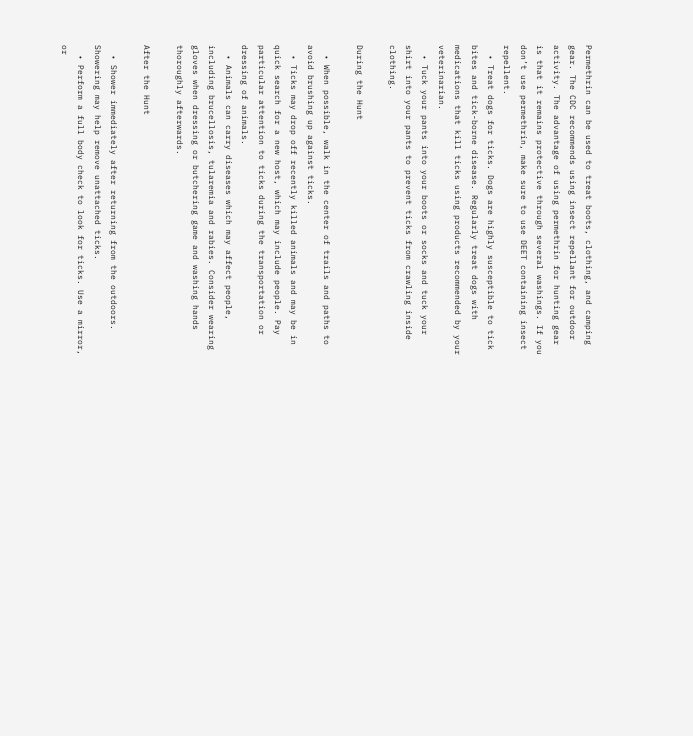Permethrin can be used to treat boots, clothing, and camping gear. The CDC recommends using insect repellant for outdoor activity. The advantage of using permethrin for hunting gear is that it remains protective through several washings. If you don’t use permethrin, make sure to use DEET containing insect repellent.
  • Treat dogs for ticks. Dogs are highly susceptible to tick bites and tick-borne disease. Regularly treat dogs with medications that kill ticks using products recommended by your veterinarian.
  • Tuck your pants into your boots or socks and tuck your shirt into your pants to prevent ticks from crawling inside clothing.

During the Hunt

  • When possible, walk in the center of trails and paths to avoid brushing up against ticks.
  • Ticks may drop off recently killed animals and may be in quick search for a new host, which may include people. Pay particular attention to ticks during the transportation or dressing of animals.
  • Animals can carry diseases which may affect people, including brucellosis, tularemia and rabies. Consider wearing gloves when dressing or butchering game and washing hands thoroughly afterwards.

After the Hunt

  • Shower immediately after returning from the outdoors. Showering may help remove unattached ticks.
  • Perform a full body check to look for ticks. Use a mirror, or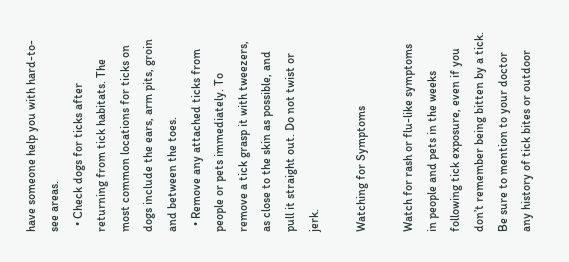have someone help you with hard-to-see areas.
  • Check dogs for ticks after returning from tick habitats. The most common locations for ticks on dogs include the ears, arm pits, groin and between the toes.
  • Remove any attached ticks from people or pets immediately. To remove a tick grasp it with tweezers, as close to the skin as possible, and pull it straight out. Do not twist or jerk.

Watching for Symptoms

Watch for rash or flu-like symptoms in people and pets in the weeks following tick exposure, even if you don’t remember being bitten by a tick. Be sure to mention to your doctor any history of tick bites or outdoor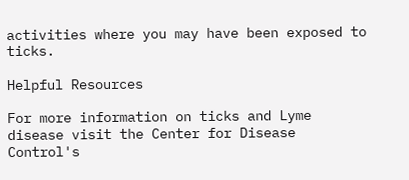activities where you may have been exposed to ticks.

Helpful Resources

For more information on ticks and Lyme disease visit the Center for Disease Control's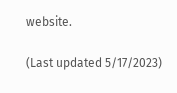website.

(Last updated 5/17/2023)